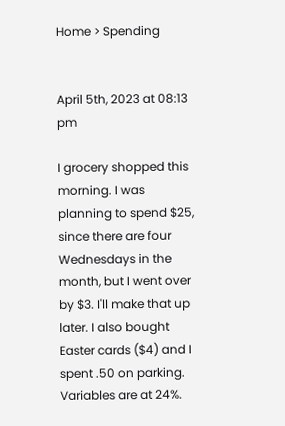Home > Spending


April 5th, 2023 at 08:13 pm

I grocery shopped this morning. I was planning to spend $25, since there are four Wednesdays in the month, but I went over by $3. I'll make that up later. I also bought Easter cards ($4) and I spent .50 on parking. Variables are at 24%.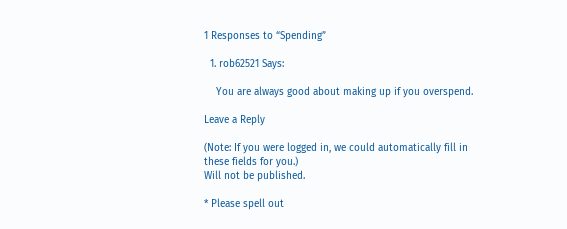1 Responses to “Spending”

  1. rob62521 Says:

    You are always good about making up if you overspend.

Leave a Reply

(Note: If you were logged in, we could automatically fill in these fields for you.)
Will not be published.

* Please spell out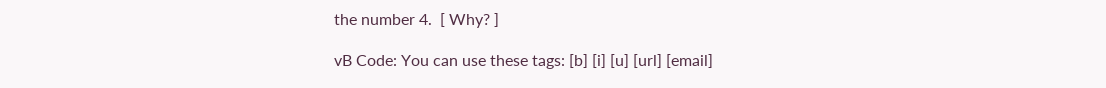the number 4.  [ Why? ]

vB Code: You can use these tags: [b] [i] [u] [url] [email]